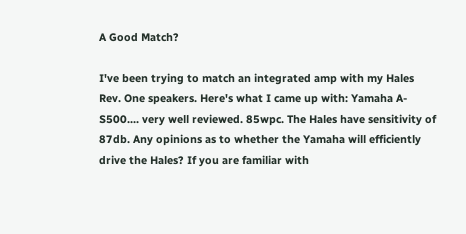A Good Match?

I've been trying to match an integrated amp with my Hales Rev. One speakers. Here's what I came up with: Yamaha A-S500.... very well reviewed. 85wpc. The Hales have sensitivity of 87db. Any opinions as to whether the Yamaha will efficiently drive the Hales? If you are familiar with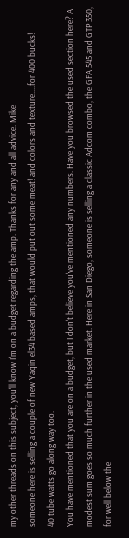my other threads on this subject, you'll know I'm on a budget regarding the amp. Thanks for any and all advice. Mike
someone here is selling a couple of new Yaqin el34 based amps, that would put out some meat! and colors and texture....for 400 bucks!
40 tube watts go along way too.
You have mentioned that you are on a budget, but I don't believe you've mentioned any numbers. Have you browsed the used section here? A modest sum goes so much further in the used market. Here in San Diego, someone is selling a classic Adcom combo, the GFA 545 and GTP 350, for well below the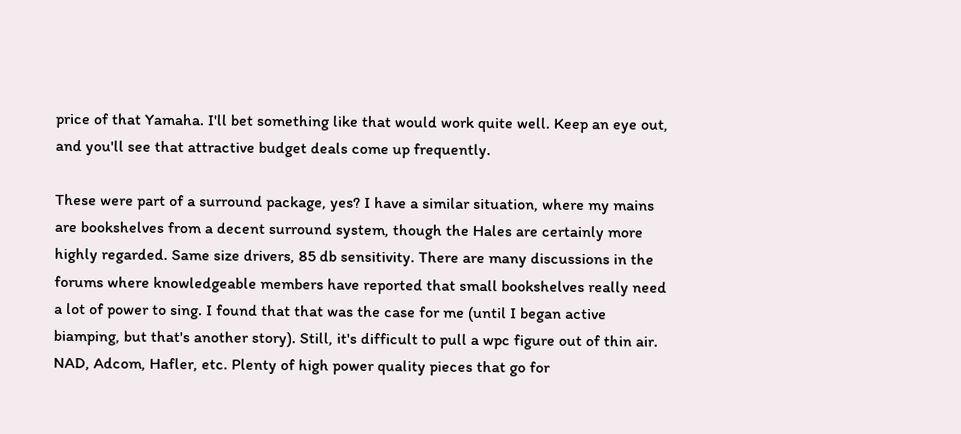price of that Yamaha. I'll bet something like that would work quite well. Keep an eye out, and you'll see that attractive budget deals come up frequently.

These were part of a surround package, yes? I have a similar situation, where my mains are bookshelves from a decent surround system, though the Hales are certainly more highly regarded. Same size drivers, 85 db sensitivity. There are many discussions in the forums where knowledgeable members have reported that small bookshelves really need a lot of power to sing. I found that that was the case for me (until I began active biamping, but that's another story). Still, it's difficult to pull a wpc figure out of thin air. NAD, Adcom, Hafler, etc. Plenty of high power quality pieces that go for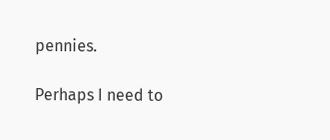pennies.

Perhaps I need to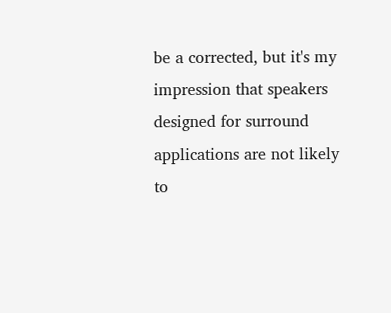be a corrected, but it's my impression that speakers designed for surround applications are not likely to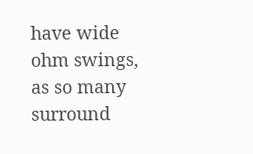have wide ohm swings, as so many surround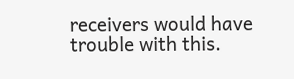receivers would have trouble with this.